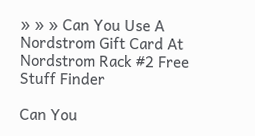» » » Can You Use A Nordstrom Gift Card At Nordstrom Rack #2 Free Stuff Finder

Can You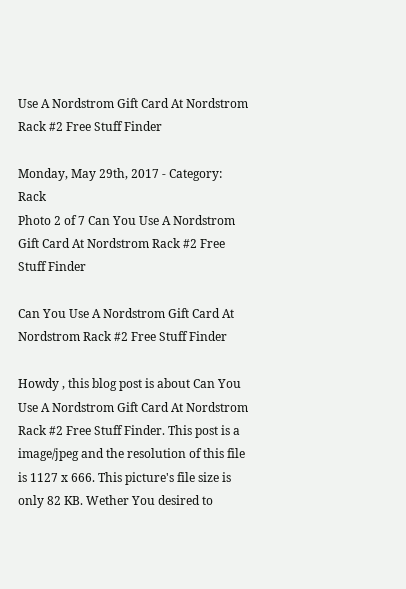Use A Nordstrom Gift Card At Nordstrom Rack #2 Free Stuff Finder

Monday, May 29th, 2017 - Category: Rack
Photo 2 of 7 Can You Use A Nordstrom Gift Card At Nordstrom Rack #2 Free Stuff Finder

Can You Use A Nordstrom Gift Card At Nordstrom Rack #2 Free Stuff Finder

Howdy , this blog post is about Can You Use A Nordstrom Gift Card At Nordstrom Rack #2 Free Stuff Finder. This post is a image/jpeg and the resolution of this file is 1127 x 666. This picture's file size is only 82 KB. Wether You desired to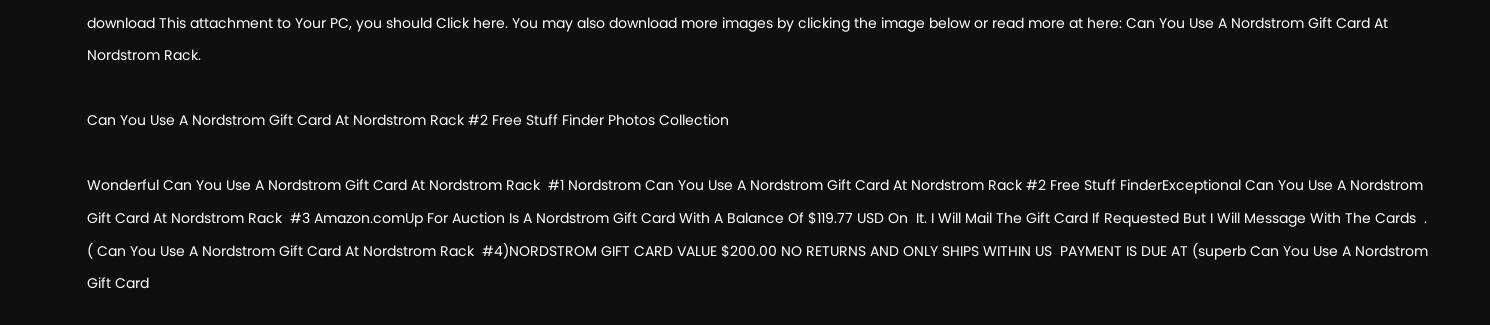download This attachment to Your PC, you should Click here. You may also download more images by clicking the image below or read more at here: Can You Use A Nordstrom Gift Card At Nordstrom Rack.

Can You Use A Nordstrom Gift Card At Nordstrom Rack #2 Free Stuff Finder Photos Collection

Wonderful Can You Use A Nordstrom Gift Card At Nordstrom Rack  #1 Nordstrom Can You Use A Nordstrom Gift Card At Nordstrom Rack #2 Free Stuff FinderExceptional Can You Use A Nordstrom Gift Card At Nordstrom Rack  #3 Amazon.comUp For Auction Is A Nordstrom Gift Card With A Balance Of $119.77 USD On  It. I Will Mail The Gift Card If Requested But I Will Message With The Cards  . ( Can You Use A Nordstrom Gift Card At Nordstrom Rack  #4)NORDSTROM GIFT CARD VALUE $200.00 NO RETURNS AND ONLY SHIPS WITHIN US  PAYMENT IS DUE AT (superb Can You Use A Nordstrom Gift Card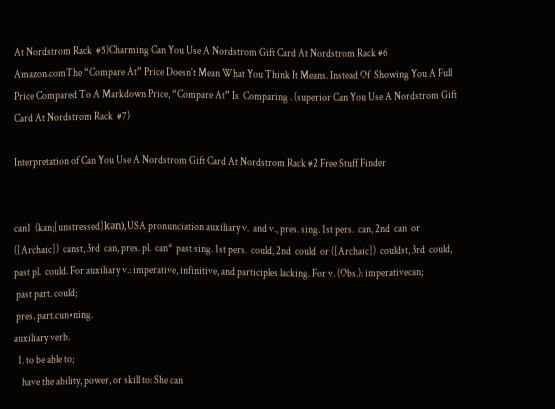At Nordstrom Rack  #5)Charming Can You Use A Nordstrom Gift Card At Nordstrom Rack #6 Amazon.comThe “Compare At” Price Doesn't Mean What You Think It Means. Instead Of  Showing You A Full Price Compared To A Markdown Price, “Compare At” Is  Comparing . (superior Can You Use A Nordstrom Gift Card At Nordstrom Rack  #7)

Interpretation of Can You Use A Nordstrom Gift Card At Nordstrom Rack #2 Free Stuff Finder


can1  (kan;[unstressed]kən),USA pronunciation auxiliary v.  and v., pres. sing. 1st pers.  can, 2nd  can  or ([Archaic])  canst, 3rd  can, pres. pl.  can*  past sing. 1st pers.  could, 2nd  could  or ([Archaic])  couldst, 3rd  could, past pl.  could. For auxiliary v.: imperative, infinitive, and participles lacking. For v. (Obs.): imperativecan;
 past part. could;
 pres. part.cun•ning.
auxiliary verb.
  1. to be able to;
    have the ability, power, or skill to: She can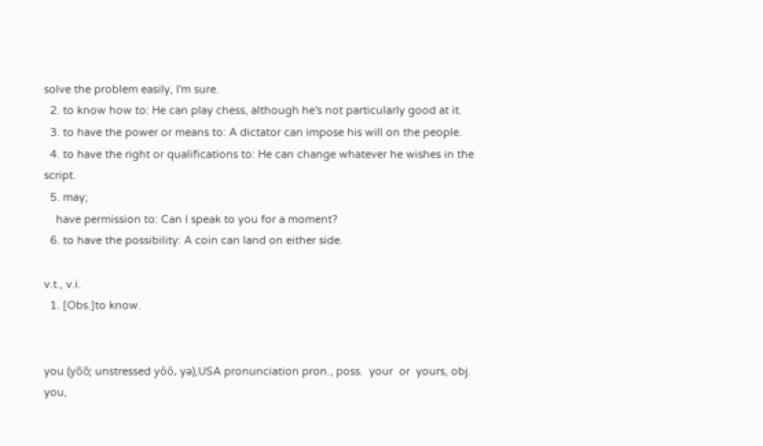solve the problem easily, I'm sure.
  2. to know how to: He can play chess, although he's not particularly good at it.
  3. to have the power or means to: A dictator can impose his will on the people.
  4. to have the right or qualifications to: He can change whatever he wishes in the script.
  5. may;
    have permission to: Can I speak to you for a moment?
  6. to have the possibility: A coin can land on either side.

v.t., v.i.
  1. [Obs.]to know.


you (yo̅o̅; unstressed yŏŏ, yə),USA pronunciation pron., poss.  your  or  yours, obj.  you,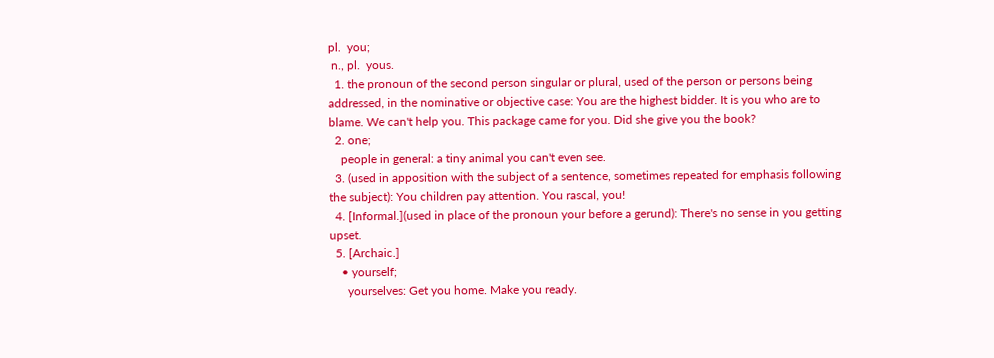pl.  you;
 n., pl.  yous.
  1. the pronoun of the second person singular or plural, used of the person or persons being addressed, in the nominative or objective case: You are the highest bidder. It is you who are to blame. We can't help you. This package came for you. Did she give you the book?
  2. one;
    people in general: a tiny animal you can't even see.
  3. (used in apposition with the subject of a sentence, sometimes repeated for emphasis following the subject): You children pay attention. You rascal, you!
  4. [Informal.](used in place of the pronoun your before a gerund): There's no sense in you getting upset.
  5. [Archaic.]
    • yourself;
      yourselves: Get you home. Make you ready.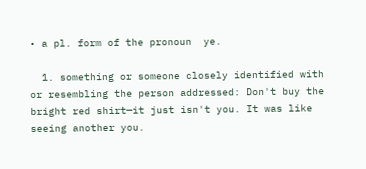• a pl. form of the pronoun  ye.

  1. something or someone closely identified with or resembling the person addressed: Don't buy the bright red shirt—it just isn't you. It was like seeing another you.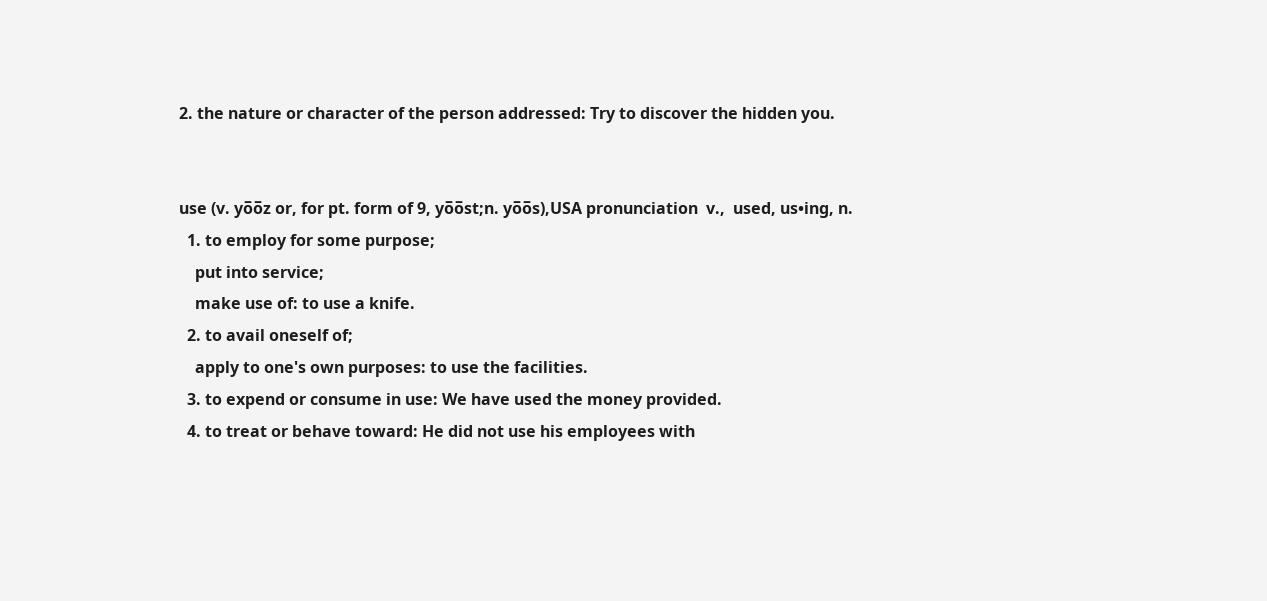2. the nature or character of the person addressed: Try to discover the hidden you.


use (v. yo̅o̅z or, for pt. form of 9, yo̅o̅st;n. yo̅o̅s),USA pronunciation  v.,  used, us•ing, n.
  1. to employ for some purpose;
    put into service;
    make use of: to use a knife.
  2. to avail oneself of;
    apply to one's own purposes: to use the facilities.
  3. to expend or consume in use: We have used the money provided.
  4. to treat or behave toward: He did not use his employees with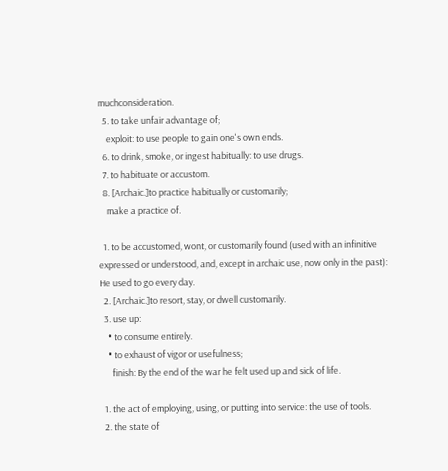muchconsideration.
  5. to take unfair advantage of;
    exploit: to use people to gain one's own ends.
  6. to drink, smoke, or ingest habitually: to use drugs.
  7. to habituate or accustom.
  8. [Archaic.]to practice habitually or customarily;
    make a practice of.

  1. to be accustomed, wont, or customarily found (used with an infinitive expressed or understood, and, except in archaic use, now only in the past): He used to go every day.
  2. [Archaic.]to resort, stay, or dwell customarily.
  3. use up:
    • to consume entirely.
    • to exhaust of vigor or usefulness;
      finish: By the end of the war he felt used up and sick of life.

  1. the act of employing, using, or putting into service: the use of tools.
  2. the state of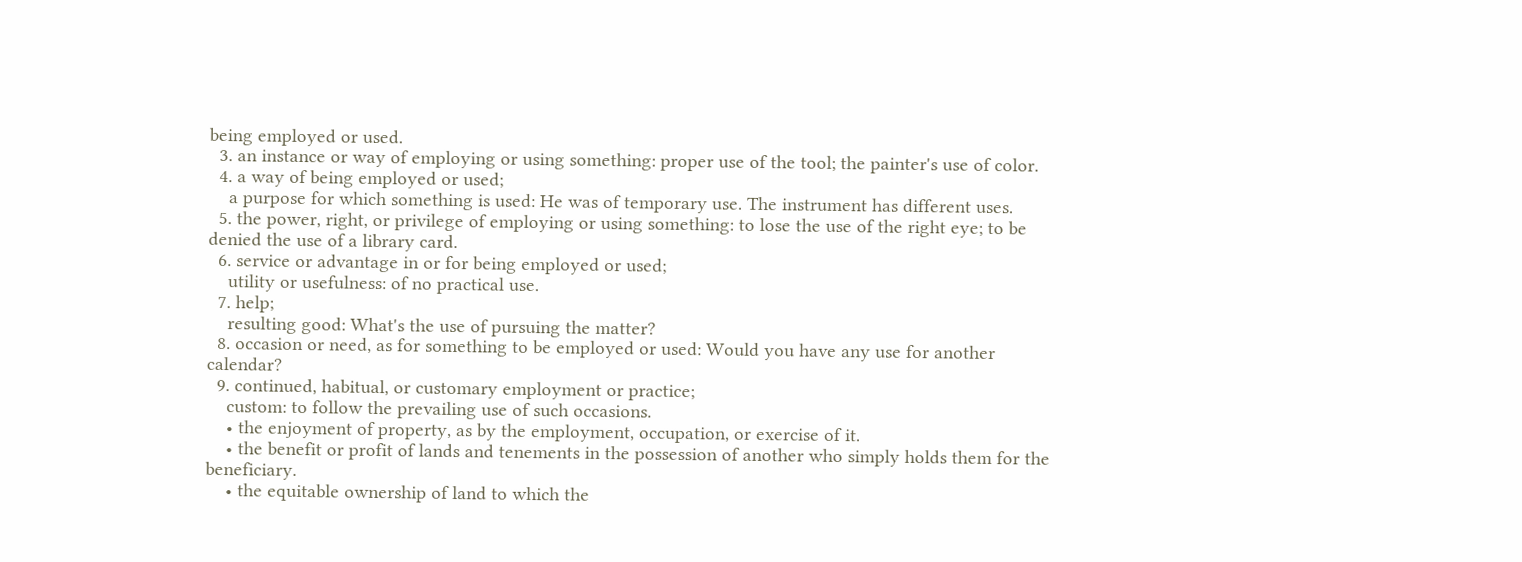being employed or used.
  3. an instance or way of employing or using something: proper use of the tool; the painter's use of color.
  4. a way of being employed or used;
    a purpose for which something is used: He was of temporary use. The instrument has different uses.
  5. the power, right, or privilege of employing or using something: to lose the use of the right eye; to be denied the use of a library card.
  6. service or advantage in or for being employed or used;
    utility or usefulness: of no practical use.
  7. help;
    resulting good: What's the use of pursuing the matter?
  8. occasion or need, as for something to be employed or used: Would you have any use for another calendar?
  9. continued, habitual, or customary employment or practice;
    custom: to follow the prevailing use of such occasions.
    • the enjoyment of property, as by the employment, occupation, or exercise of it.
    • the benefit or profit of lands and tenements in the possession of another who simply holds them for the beneficiary.
    • the equitable ownership of land to which the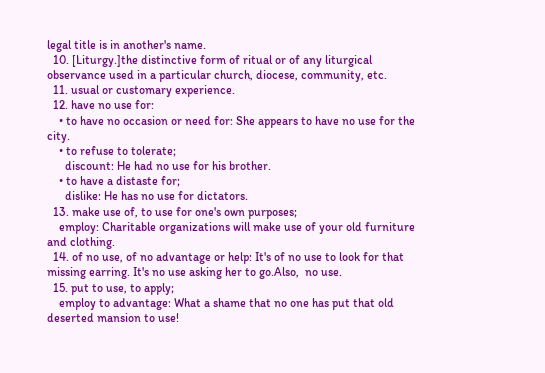legal title is in another's name.
  10. [Liturgy.]the distinctive form of ritual or of any liturgical observance used in a particular church, diocese, community, etc.
  11. usual or customary experience.
  12. have no use for:
    • to have no occasion or need for: She appears to have no use for the city.
    • to refuse to tolerate;
      discount: He had no use for his brother.
    • to have a distaste for;
      dislike: He has no use for dictators.
  13. make use of, to use for one's own purposes;
    employ: Charitable organizations will make use of your old furniture and clothing.
  14. of no use, of no advantage or help: It's of no use to look for that missing earring. It's no use asking her to go.Also,  no use.
  15. put to use, to apply;
    employ to advantage: What a shame that no one has put that old deserted mansion to use!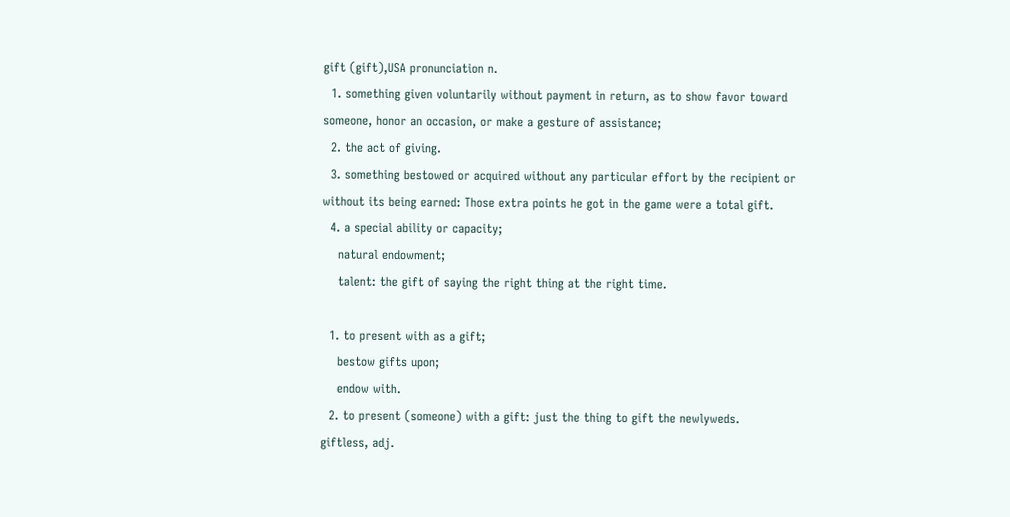gift (gift),USA pronunciation n.
  1. something given voluntarily without payment in return, as to show favor toward someone, honor an occasion, or make a gesture of assistance;
  2. the act of giving.
  3. something bestowed or acquired without any particular effort by the recipient or without its being earned: Those extra points he got in the game were a total gift.
  4. a special ability or capacity;
    natural endowment;
    talent: the gift of saying the right thing at the right time.

  1. to present with as a gift;
    bestow gifts upon;
    endow with.
  2. to present (someone) with a gift: just the thing to gift the newlyweds.
giftless, adj.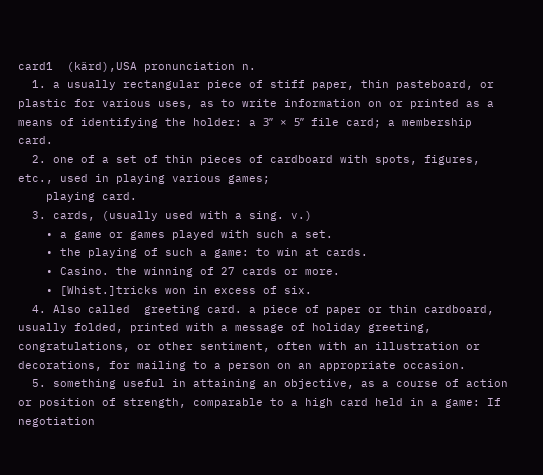card1  (kärd),USA pronunciation n.
  1. a usually rectangular piece of stiff paper, thin pasteboard, or plastic for various uses, as to write information on or printed as a means of identifying the holder: a 3ʺ × 5ʺ file card; a membership card.
  2. one of a set of thin pieces of cardboard with spots, figures, etc., used in playing various games;
    playing card.
  3. cards, (usually used with a sing. v.)
    • a game or games played with such a set.
    • the playing of such a game: to win at cards.
    • Casino. the winning of 27 cards or more.
    • [Whist.]tricks won in excess of six.
  4. Also called  greeting card. a piece of paper or thin cardboard, usually folded, printed with a message of holiday greeting, congratulations, or other sentiment, often with an illustration or decorations, for mailing to a person on an appropriate occasion.
  5. something useful in attaining an objective, as a course of action or position of strength, comparable to a high card held in a game: If negotiation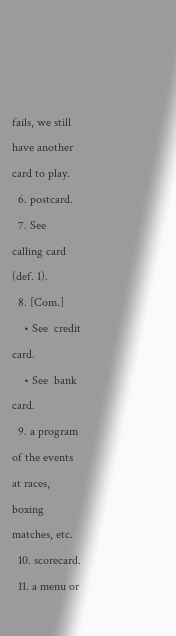fails, we still have another card to play.
  6. postcard.
  7. See  calling card (def. 1).
  8. [Com.]
    • See  credit card.
    • See  bank card.
  9. a program of the events at races, boxing matches, etc.
  10. scorecard.
  11. a menu or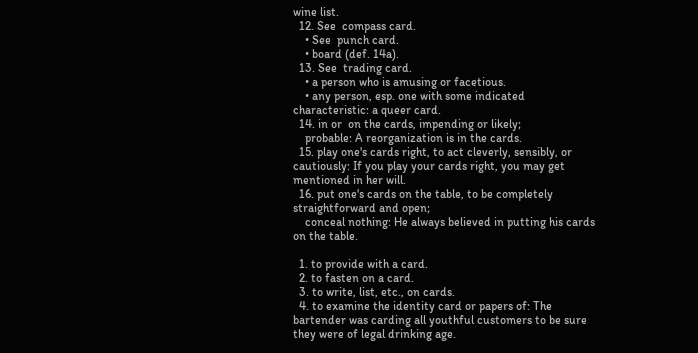wine list.
  12. See  compass card.
    • See  punch card.
    • board (def. 14a).
  13. See  trading card.
    • a person who is amusing or facetious.
    • any person, esp. one with some indicated characteristic: a queer card.
  14. in or  on the cards, impending or likely;
    probable: A reorganization is in the cards.
  15. play one's cards right, to act cleverly, sensibly, or cautiously: If you play your cards right, you may get mentioned in her will.
  16. put one's cards on the table, to be completely straightforward and open;
    conceal nothing: He always believed in putting his cards on the table.

  1. to provide with a card.
  2. to fasten on a card.
  3. to write, list, etc., on cards.
  4. to examine the identity card or papers of: The bartender was carding all youthful customers to be sure they were of legal drinking age.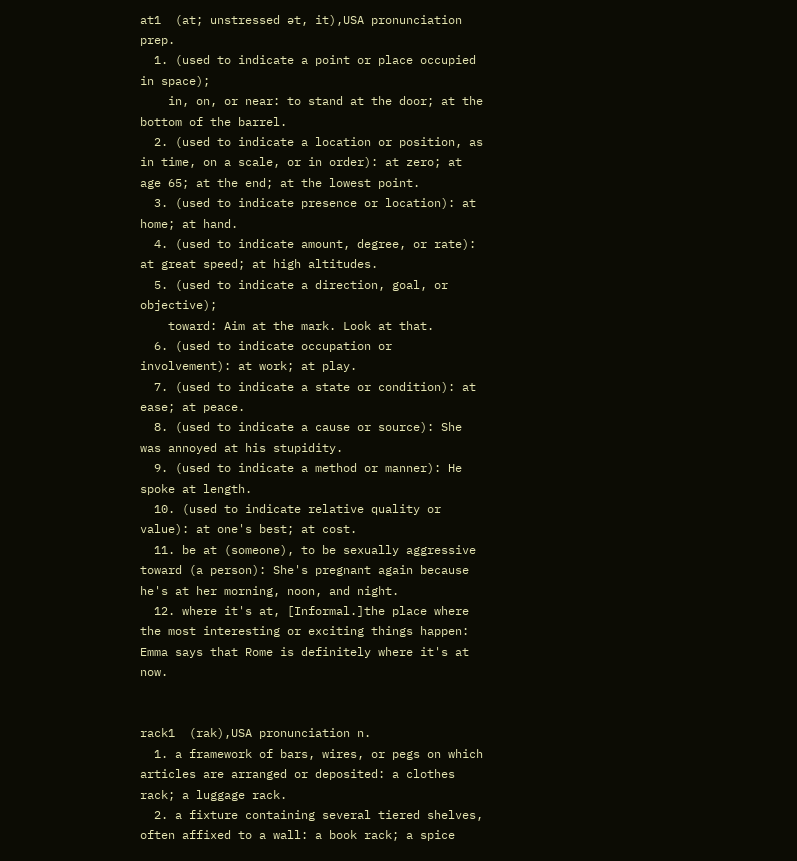at1  (at; unstressed ət, it),USA pronunciation  prep.
  1. (used to indicate a point or place occupied in space);
    in, on, or near: to stand at the door; at the bottom of the barrel.
  2. (used to indicate a location or position, as in time, on a scale, or in order): at zero; at age 65; at the end; at the lowest point.
  3. (used to indicate presence or location): at home; at hand.
  4. (used to indicate amount, degree, or rate): at great speed; at high altitudes.
  5. (used to indicate a direction, goal, or objective);
    toward: Aim at the mark. Look at that.
  6. (used to indicate occupation or involvement): at work; at play.
  7. (used to indicate a state or condition): at ease; at peace.
  8. (used to indicate a cause or source): She was annoyed at his stupidity.
  9. (used to indicate a method or manner): He spoke at length.
  10. (used to indicate relative quality or value): at one's best; at cost.
  11. be at (someone), to be sexually aggressive toward (a person): She's pregnant again because he's at her morning, noon, and night.
  12. where it's at, [Informal.]the place where the most interesting or exciting things happen: Emma says that Rome is definitely where it's at now.


rack1  (rak),USA pronunciation n.
  1. a framework of bars, wires, or pegs on which articles are arranged or deposited: a clothes rack; a luggage rack.
  2. a fixture containing several tiered shelves, often affixed to a wall: a book rack; a spice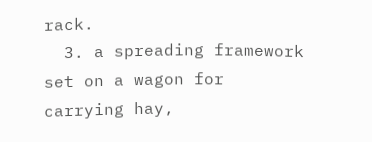rack.
  3. a spreading framework set on a wagon for carrying hay,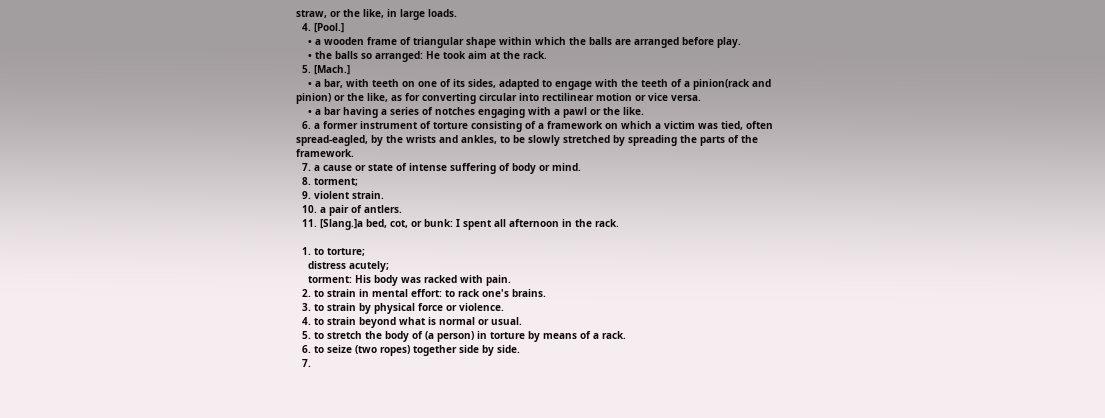straw, or the like, in large loads.
  4. [Pool.]
    • a wooden frame of triangular shape within which the balls are arranged before play.
    • the balls so arranged: He took aim at the rack.
  5. [Mach.]
    • a bar, with teeth on one of its sides, adapted to engage with the teeth of a pinion(rack and pinion) or the like, as for converting circular into rectilinear motion or vice versa.
    • a bar having a series of notches engaging with a pawl or the like.
  6. a former instrument of torture consisting of a framework on which a victim was tied, often spread-eagled, by the wrists and ankles, to be slowly stretched by spreading the parts of the framework.
  7. a cause or state of intense suffering of body or mind.
  8. torment;
  9. violent strain.
  10. a pair of antlers.
  11. [Slang.]a bed, cot, or bunk: I spent all afternoon in the rack.

  1. to torture;
    distress acutely;
    torment: His body was racked with pain.
  2. to strain in mental effort: to rack one's brains.
  3. to strain by physical force or violence.
  4. to strain beyond what is normal or usual.
  5. to stretch the body of (a person) in torture by means of a rack.
  6. to seize (two ropes) together side by side.
  7.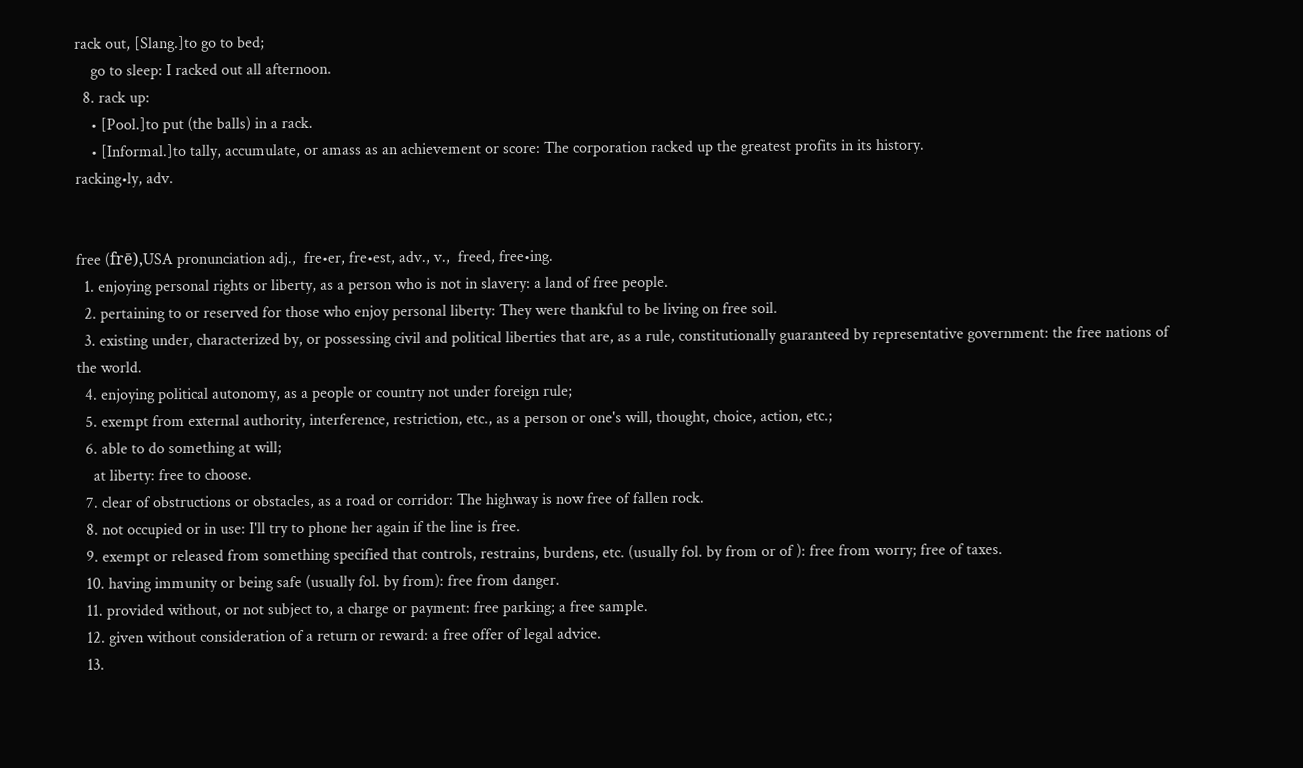rack out, [Slang.]to go to bed;
    go to sleep: I racked out all afternoon.
  8. rack up:
    • [Pool.]to put (the balls) in a rack.
    • [Informal.]to tally, accumulate, or amass as an achievement or score: The corporation racked up the greatest profits in its history.
racking•ly, adv.


free (frē),USA pronunciation adj.,  fre•er, fre•est, adv., v.,  freed, free•ing.
  1. enjoying personal rights or liberty, as a person who is not in slavery: a land of free people.
  2. pertaining to or reserved for those who enjoy personal liberty: They were thankful to be living on free soil.
  3. existing under, characterized by, or possessing civil and political liberties that are, as a rule, constitutionally guaranteed by representative government: the free nations of the world.
  4. enjoying political autonomy, as a people or country not under foreign rule;
  5. exempt from external authority, interference, restriction, etc., as a person or one's will, thought, choice, action, etc.;
  6. able to do something at will;
    at liberty: free to choose.
  7. clear of obstructions or obstacles, as a road or corridor: The highway is now free of fallen rock.
  8. not occupied or in use: I'll try to phone her again if the line is free.
  9. exempt or released from something specified that controls, restrains, burdens, etc. (usually fol. by from or of ): free from worry; free of taxes.
  10. having immunity or being safe (usually fol. by from): free from danger.
  11. provided without, or not subject to, a charge or payment: free parking; a free sample.
  12. given without consideration of a return or reward: a free offer of legal advice.
  13.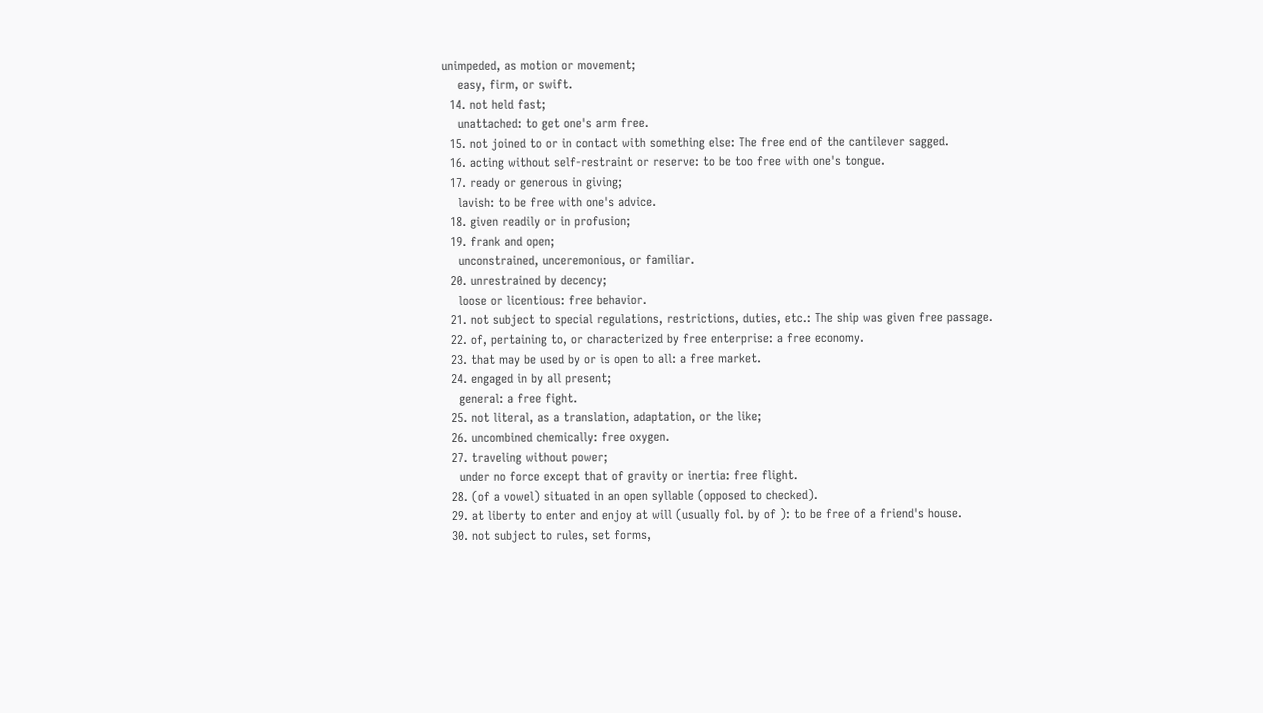unimpeded, as motion or movement;
    easy, firm, or swift.
  14. not held fast;
    unattached: to get one's arm free.
  15. not joined to or in contact with something else: The free end of the cantilever sagged.
  16. acting without self-restraint or reserve: to be too free with one's tongue.
  17. ready or generous in giving;
    lavish: to be free with one's advice.
  18. given readily or in profusion;
  19. frank and open;
    unconstrained, unceremonious, or familiar.
  20. unrestrained by decency;
    loose or licentious: free behavior.
  21. not subject to special regulations, restrictions, duties, etc.: The ship was given free passage.
  22. of, pertaining to, or characterized by free enterprise: a free economy.
  23. that may be used by or is open to all: a free market.
  24. engaged in by all present;
    general: a free fight.
  25. not literal, as a translation, adaptation, or the like;
  26. uncombined chemically: free oxygen.
  27. traveling without power;
    under no force except that of gravity or inertia: free flight.
  28. (of a vowel) situated in an open syllable (opposed to checked).
  29. at liberty to enter and enjoy at will (usually fol. by of ): to be free of a friend's house.
  30. not subject to rules, set forms,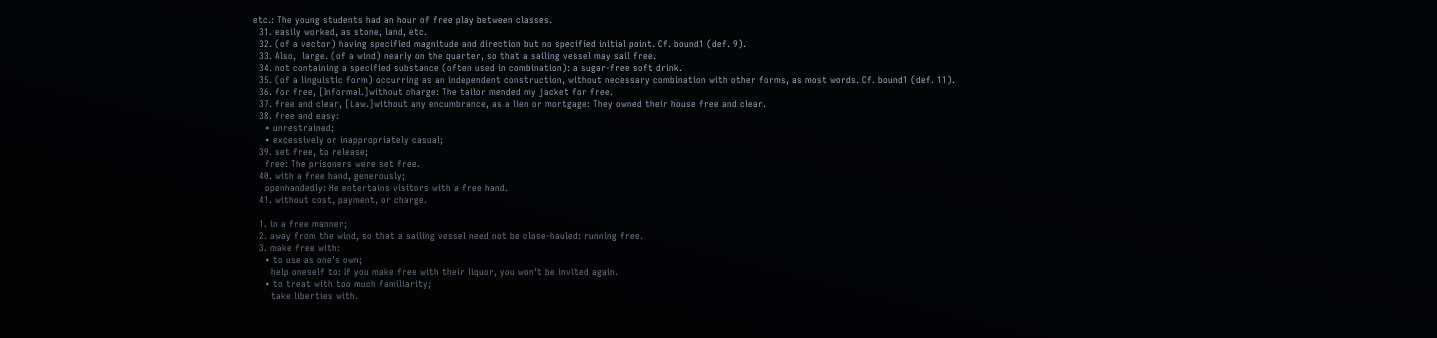etc.: The young students had an hour of free play between classes.
  31. easily worked, as stone, land, etc.
  32. (of a vector) having specified magnitude and direction but no specified initial point. Cf. bound1 (def. 9).
  33. Also,  large. (of a wind) nearly on the quarter, so that a sailing vessel may sail free.
  34. not containing a specified substance (often used in combination): a sugar-free soft drink.
  35. (of a linguistic form) occurring as an independent construction, without necessary combination with other forms, as most words. Cf. bound1 (def. 11).
  36. for free, [Informal.]without charge: The tailor mended my jacket for free.
  37. free and clear, [Law.]without any encumbrance, as a lien or mortgage: They owned their house free and clear.
  38. free and easy:
    • unrestrained;
    • excessively or inappropriately casual;
  39. set free, to release;
    free: The prisoners were set free.
  40. with a free hand, generously;
    openhandedly: He entertains visitors with a free hand.
  41. without cost, payment, or charge.

  1. in a free manner;
  2. away from the wind, so that a sailing vessel need not be close-hauled: running free.
  3. make free with:
    • to use as one's own;
      help oneself to: If you make free with their liquor, you won't be invited again.
    • to treat with too much familiarity;
      take liberties with.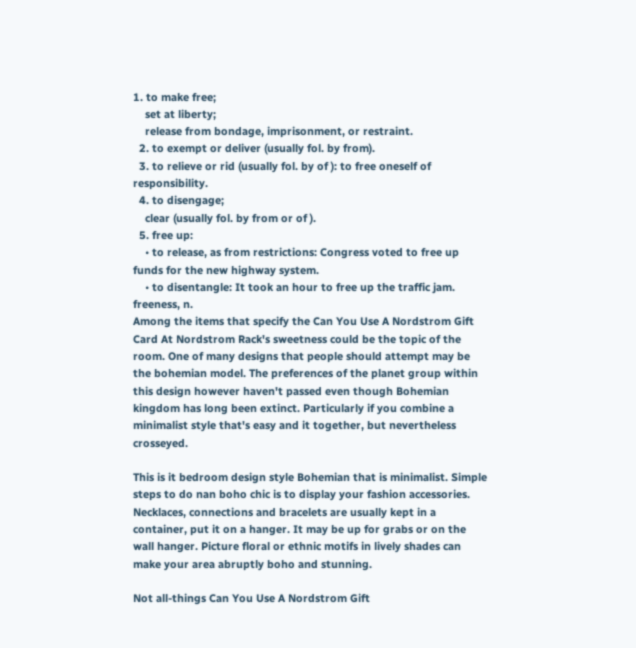1. to make free;
    set at liberty;
    release from bondage, imprisonment, or restraint.
  2. to exempt or deliver (usually fol. by from).
  3. to relieve or rid (usually fol. by of ): to free oneself of responsibility.
  4. to disengage;
    clear (usually fol. by from or of ).
  5. free up:
    • to release, as from restrictions: Congress voted to free up funds for the new highway system.
    • to disentangle: It took an hour to free up the traffic jam.
freeness, n.
Among the items that specify the Can You Use A Nordstrom Gift Card At Nordstrom Rack's sweetness could be the topic of the room. One of many designs that people should attempt may be the bohemian model. The preferences of the planet group within this design however haven't passed even though Bohemian kingdom has long been extinct. Particularly if you combine a minimalist style that's easy and it together, but nevertheless crosseyed.

This is it bedroom design style Bohemian that is minimalist. Simple steps to do nan boho chic is to display your fashion accessories. Necklaces, connections and bracelets are usually kept in a container, put it on a hanger. It may be up for grabs or on the wall hanger. Picture floral or ethnic motifs in lively shades can make your area abruptly boho and stunning.

Not all-things Can You Use A Nordstrom Gift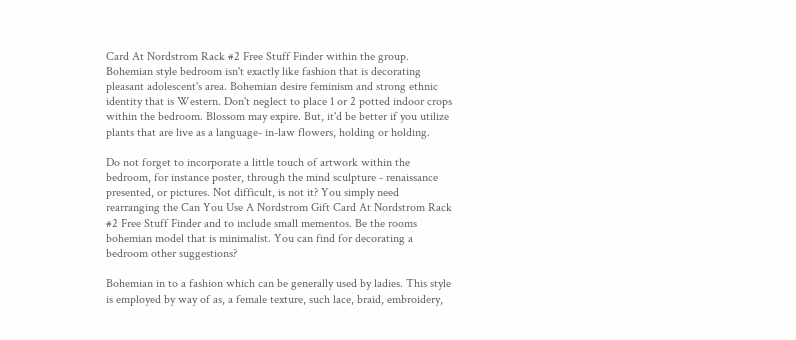Card At Nordstrom Rack #2 Free Stuff Finder within the group. Bohemian style bedroom isn't exactly like fashion that is decorating pleasant adolescent's area. Bohemian desire feminism and strong ethnic identity that is Western. Don't neglect to place 1 or 2 potted indoor crops within the bedroom. Blossom may expire. But, it'd be better if you utilize plants that are live as a language- in-law flowers, holding or holding.

Do not forget to incorporate a little touch of artwork within the bedroom, for instance poster, through the mind sculpture - renaissance presented, or pictures. Not difficult, is not it? You simply need rearranging the Can You Use A Nordstrom Gift Card At Nordstrom Rack #2 Free Stuff Finder and to include small mementos. Be the rooms bohemian model that is minimalist. You can find for decorating a bedroom other suggestions?

Bohemian in to a fashion which can be generally used by ladies. This style is employed by way of as, a female texture, such lace, braid, embroidery,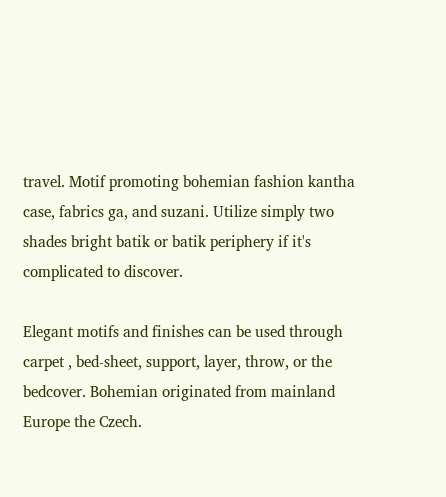travel. Motif promoting bohemian fashion kantha case, fabrics ga, and suzani. Utilize simply two shades bright batik or batik periphery if it's complicated to discover.

Elegant motifs and finishes can be used through carpet , bed-sheet, support, layer, throw, or the bedcover. Bohemian originated from mainland Europe the Czech.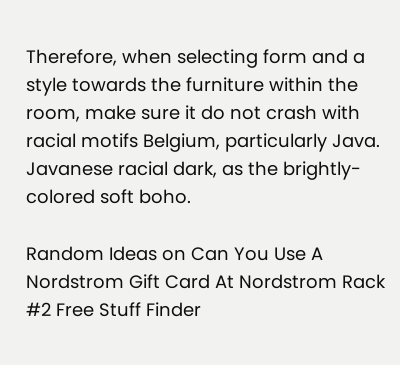Therefore, when selecting form and a style towards the furniture within the room, make sure it do not crash with racial motifs Belgium, particularly Java. Javanese racial dark, as the brightly-colored soft boho.

Random Ideas on Can You Use A Nordstrom Gift Card At Nordstrom Rack #2 Free Stuff Finder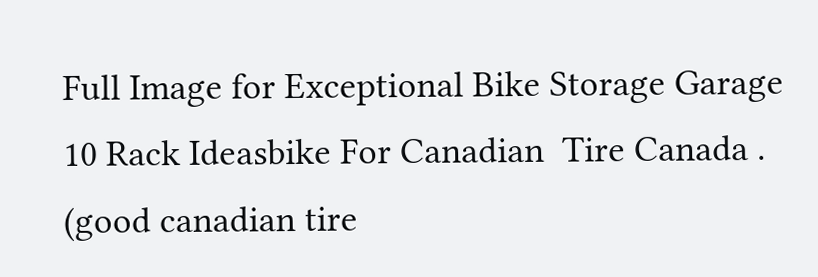Full Image for Exceptional Bike Storage Garage 10 Rack Ideasbike For Canadian  Tire Canada . (good canadian tire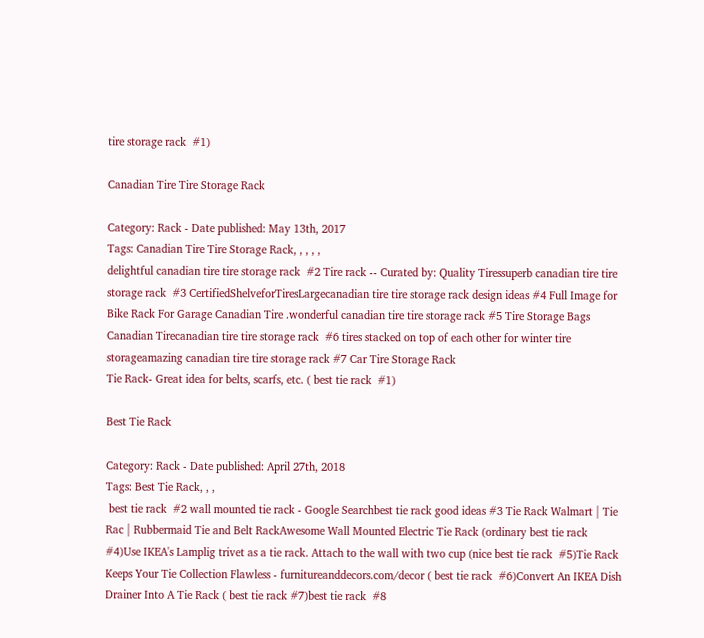tire storage rack  #1)

Canadian Tire Tire Storage Rack

Category: Rack - Date published: May 13th, 2017
Tags: Canadian Tire Tire Storage Rack, , , , ,
delightful canadian tire tire storage rack  #2 Tire rack -- Curated by: Quality Tiressuperb canadian tire tire storage rack  #3 CertifiedShelveforTiresLargecanadian tire tire storage rack design ideas #4 Full Image for Bike Rack For Garage Canadian Tire .wonderful canadian tire tire storage rack #5 Tire Storage Bags Canadian Tirecanadian tire tire storage rack  #6 tires stacked on top of each other for winter tire storageamazing canadian tire tire storage rack #7 Car Tire Storage Rack
Tie Rack- Great idea for belts, scarfs, etc. ( best tie rack  #1)

Best Tie Rack

Category: Rack - Date published: April 27th, 2018
Tags: Best Tie Rack, , ,
 best tie rack  #2 wall mounted tie rack - Google Searchbest tie rack good ideas #3 Tie Rack Walmart | Tie Rac | Rubbermaid Tie and Belt RackAwesome Wall Mounted Electric Tie Rack (ordinary best tie rack  #4)Use IKEA's Lamplig trivet as a tie rack. Attach to the wall with two cup (nice best tie rack  #5)Tie Rack Keeps Your Tie Collection Flawless - furnitureanddecors.com/decor ( best tie rack  #6)Convert An IKEA Dish Drainer Into A Tie Rack ( best tie rack #7)best tie rack  #8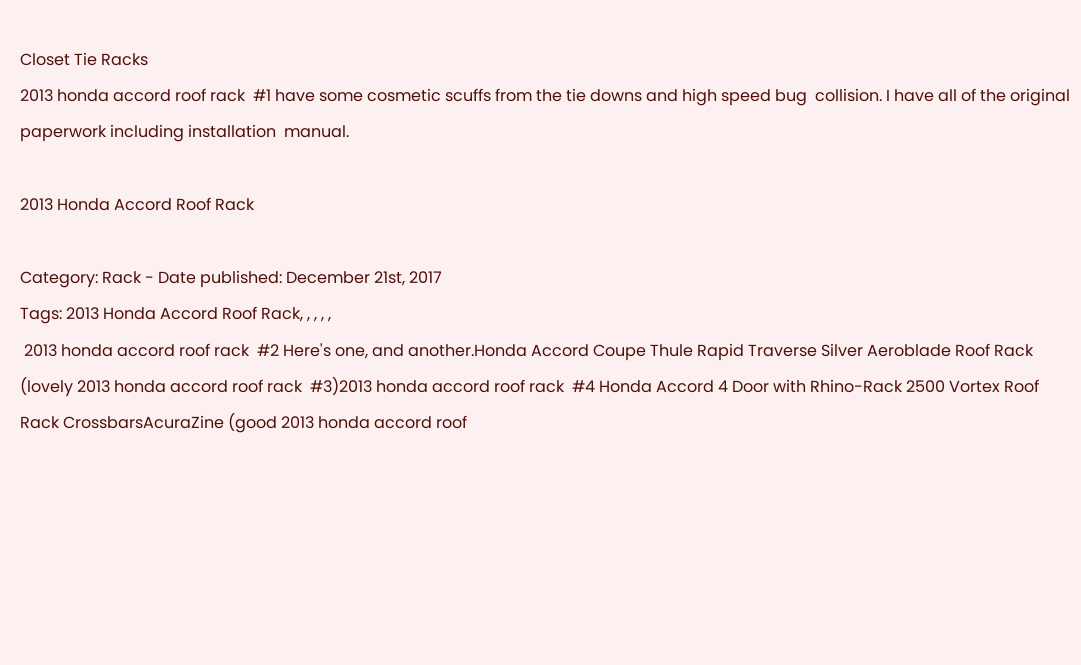Closet Tie Racks
2013 honda accord roof rack  #1 have some cosmetic scuffs from the tie downs and high speed bug  collision. I have all of the original paperwork including installation  manual.

2013 Honda Accord Roof Rack

Category: Rack - Date published: December 21st, 2017
Tags: 2013 Honda Accord Roof Rack, , , , ,
 2013 honda accord roof rack  #2 Here's one, and another.Honda Accord Coupe Thule Rapid Traverse Silver Aeroblade Roof Rack (lovely 2013 honda accord roof rack  #3)2013 honda accord roof rack  #4 Honda Accord 4 Door with Rhino-Rack 2500 Vortex Roof Rack CrossbarsAcuraZine (good 2013 honda accord roof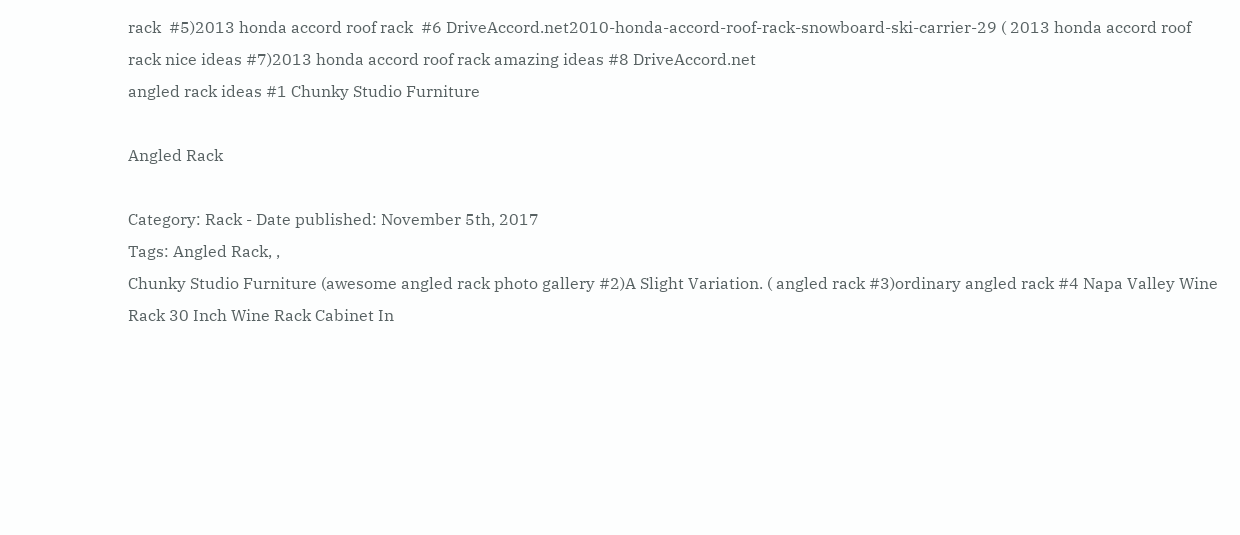rack  #5)2013 honda accord roof rack  #6 DriveAccord.net2010-honda-accord-roof-rack-snowboard-ski-carrier-29 ( 2013 honda accord roof rack nice ideas #7)2013 honda accord roof rack amazing ideas #8 DriveAccord.net
angled rack ideas #1 Chunky Studio Furniture

Angled Rack

Category: Rack - Date published: November 5th, 2017
Tags: Angled Rack, ,
Chunky Studio Furniture (awesome angled rack photo gallery #2)A Slight Variation. ( angled rack #3)ordinary angled rack #4 Napa Valley Wine Rack 30 Inch Wine Rack Cabinet In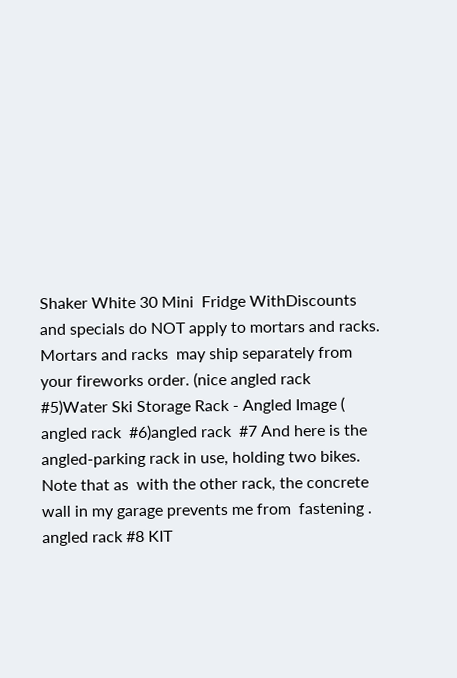Shaker White 30 Mini  Fridge WithDiscounts and specials do NOT apply to mortars and racks. Mortars and racks  may ship separately from your fireworks order. (nice angled rack  #5)Water Ski Storage Rack - Angled Image ( angled rack  #6)angled rack  #7 And here is the angled-parking rack in use, holding two bikes. Note that as  with the other rack, the concrete wall in my garage prevents me from  fastening . angled rack #8 KIT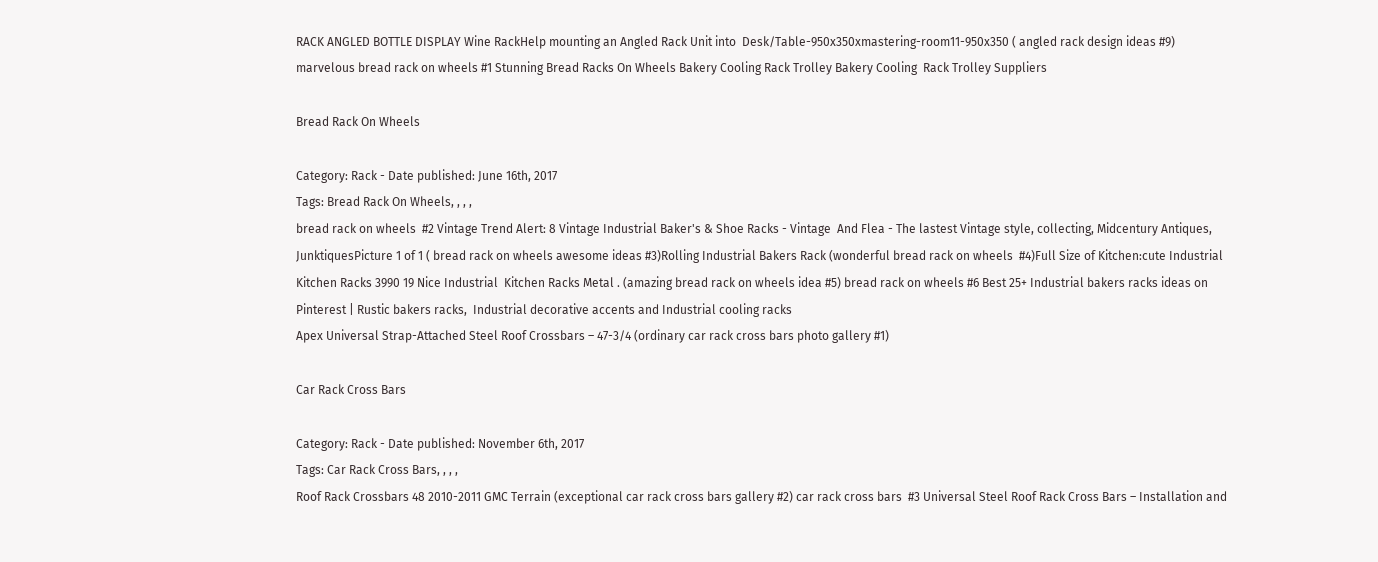RACK ANGLED BOTTLE DISPLAY Wine RackHelp mounting an Angled Rack Unit into  Desk/Table-950x350xmastering-room11-950x350 ( angled rack design ideas #9)
marvelous bread rack on wheels #1 Stunning Bread Racks On Wheels Bakery Cooling Rack Trolley Bakery Cooling  Rack Trolley Suppliers

Bread Rack On Wheels

Category: Rack - Date published: June 16th, 2017
Tags: Bread Rack On Wheels, , , ,
bread rack on wheels  #2 Vintage Trend Alert: 8 Vintage Industrial Baker's & Shoe Racks - Vintage  And Flea - The lastest Vintage style, collecting, Midcentury Antiques,  JunktiquesPicture 1 of 1 ( bread rack on wheels awesome ideas #3)Rolling Industrial Bakers Rack (wonderful bread rack on wheels  #4)Full Size of Kitchen:cute Industrial Kitchen Racks 3990 19 Nice Industrial  Kitchen Racks Metal . (amazing bread rack on wheels idea #5) bread rack on wheels #6 Best 25+ Industrial bakers racks ideas on Pinterest | Rustic bakers racks,  Industrial decorative accents and Industrial cooling racks
Apex Universal Strap-Attached Steel Roof Crossbars – 47-3/4 (ordinary car rack cross bars photo gallery #1)

Car Rack Cross Bars

Category: Rack - Date published: November 6th, 2017
Tags: Car Rack Cross Bars, , , ,
Roof Rack Crossbars 48 2010-2011 GMC Terrain (exceptional car rack cross bars gallery #2) car rack cross bars  #3 Universal Steel Roof Rack Cross Bars – Installation and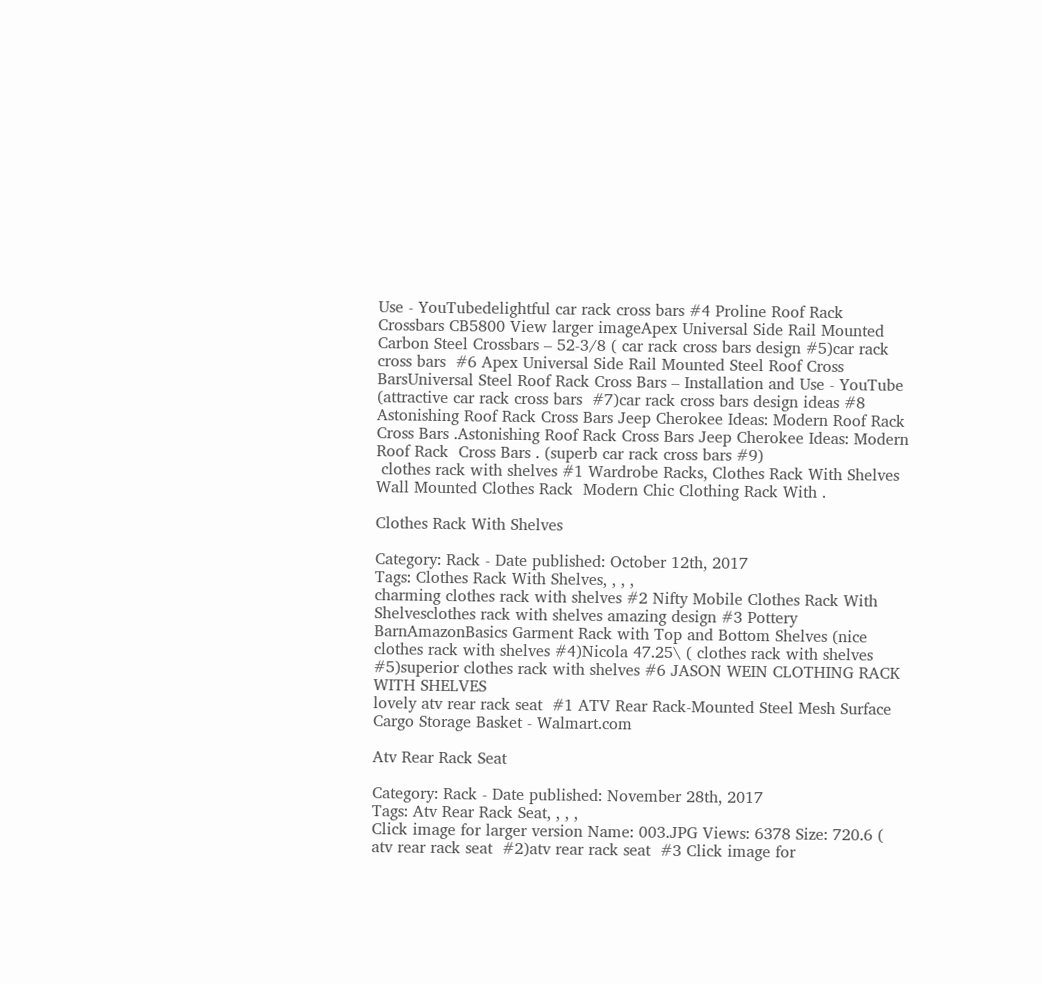Use - YouTubedelightful car rack cross bars #4 Proline Roof Rack Crossbars CB5800 View larger imageApex Universal Side Rail Mounted Carbon Steel Crossbars – 52-3/8 ( car rack cross bars design #5)car rack cross bars  #6 Apex Universal Side Rail Mounted Steel Roof Cross BarsUniversal Steel Roof Rack Cross Bars – Installation and Use - YouTube (attractive car rack cross bars  #7)car rack cross bars design ideas #8 Astonishing Roof Rack Cross Bars Jeep Cherokee Ideas: Modern Roof Rack  Cross Bars .Astonishing Roof Rack Cross Bars Jeep Cherokee Ideas: Modern Roof Rack  Cross Bars . (superb car rack cross bars #9)
 clothes rack with shelves #1 Wardrobe Racks, Clothes Rack With Shelves Wall Mounted Clothes Rack  Modern Chic Clothing Rack With .

Clothes Rack With Shelves

Category: Rack - Date published: October 12th, 2017
Tags: Clothes Rack With Shelves, , , ,
charming clothes rack with shelves #2 Nifty Mobile Clothes Rack With Shelvesclothes rack with shelves amazing design #3 Pottery BarnAmazonBasics Garment Rack with Top and Bottom Shelves (nice clothes rack with shelves #4)Nicola 47.25\ ( clothes rack with shelves #5)superior clothes rack with shelves #6 JASON WEIN CLOTHING RACK WITH SHELVES
lovely atv rear rack seat  #1 ATV Rear Rack-Mounted Steel Mesh Surface Cargo Storage Basket - Walmart.com

Atv Rear Rack Seat

Category: Rack - Date published: November 28th, 2017
Tags: Atv Rear Rack Seat, , , ,
Click image for larger version Name: 003.JPG Views: 6378 Size: 720.6 ( atv rear rack seat  #2)atv rear rack seat  #3 Click image for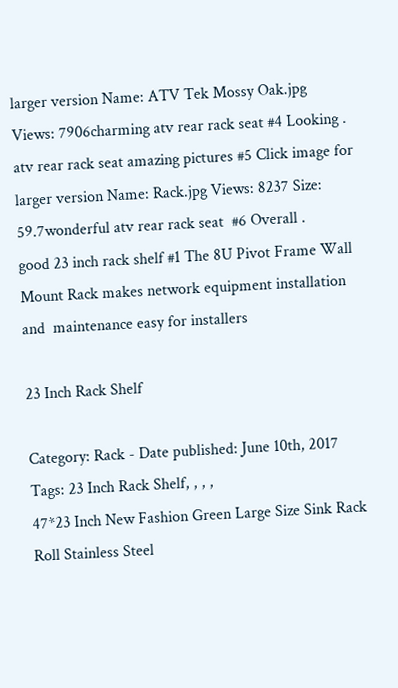larger version Name: ATV Tek Mossy Oak.jpg Views: 7906charming atv rear rack seat #4 Looking . atv rear rack seat amazing pictures #5 Click image for larger version Name: Rack.jpg Views: 8237 Size: 59.7wonderful atv rear rack seat  #6 Overall .
good 23 inch rack shelf #1 The 8U Pivot Frame Wall Mount Rack makes network equipment installation and  maintenance easy for installers

23 Inch Rack Shelf

Category: Rack - Date published: June 10th, 2017
Tags: 23 Inch Rack Shelf, , , ,
47*23 Inch New Fashion Green Large Size Sink Rack Roll Stainless Steel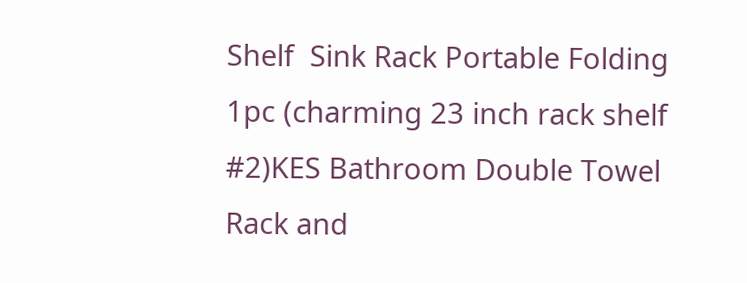Shelf  Sink Rack Portable Folding 1pc (charming 23 inch rack shelf  #2)KES Bathroom Double Towel Rack and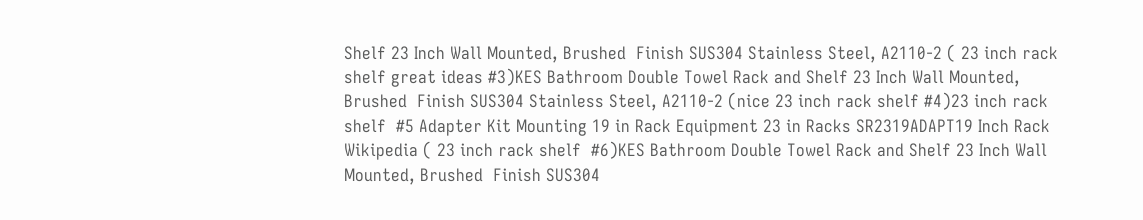Shelf 23 Inch Wall Mounted, Brushed  Finish SUS304 Stainless Steel, A2110-2 ( 23 inch rack shelf great ideas #3)KES Bathroom Double Towel Rack and Shelf 23 Inch Wall Mounted, Brushed  Finish SUS304 Stainless Steel, A2110-2 (nice 23 inch rack shelf #4)23 inch rack shelf  #5 Adapter Kit Mounting 19 in Rack Equipment 23 in Racks SR2319ADAPT19 Inch Rack Wikipedia ( 23 inch rack shelf  #6)KES Bathroom Double Towel Rack and Shelf 23 Inch Wall Mounted, Brushed  Finish SUS304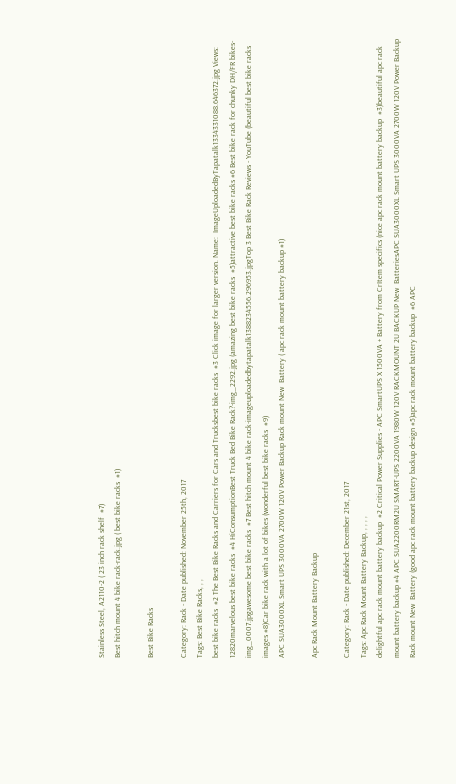Stainless Steel, A2110-2 ( 23 inch rack shelf  #7)
Best hitch mount 4 bike rack-rack.jpg ( best bike racks  #1)

Best Bike Racks

Category: Rack - Date published: November 25th, 2017
Tags: Best Bike Racks, , ,
best bike racks  #2 The Best Bike Racks and Carriers for Cars and Trucksbest bike racks  #3 Click image for larger version. Name:  ImageUploadedByTapatalk1334331088.646372.jpg Views: 12820marvelous best bike racks  #4 HiConsumptionBest Truck Bed Bike Rack?-img_2292.jpg (amazing best bike racks  #5)attractive best bike racks #6 Best bike rack for chunky DH/FR bikes-img_0007.jpgawesome best bike racks  #7 Best hitch mount 4 bike rack-imageuploadedbytapatalk1388234556.296953.jpgTop 3 Best Bike Rack Reviews - YouTube (beautiful best bike racks images #8)Car bike rack with a lot of bikes (wonderful best bike racks  #9)
APC SUA3000XL Smart UPS 3000VA 2700W 120V Power Backup Rack mount New  Battery ( apc rack mount battery backup #1)

Apc Rack Mount Battery Backup

Category: Rack - Date published: December 21st, 2017
Tags: Apc Rack Mount Battery Backup, , , , ,
delightful apc rack mount battery backup  #2 Critical Power Supplies - APC SmartUPS X 1500VA + Battery from CrItem specifics (nice apc rack mount battery backup  #3)beautiful apc rack mount battery backup #4 APC SUA2200RM2U SMART-UPS 2200VA 1980W 120V RACKMOUNT 2U BACKUP New  BatteriesAPC SUA3000XL Smart UPS 3000VA 2700W 120V Power Backup Rack mount New  Battery (good apc rack mount battery backup design #5)apc rack mount battery backup  #6 APC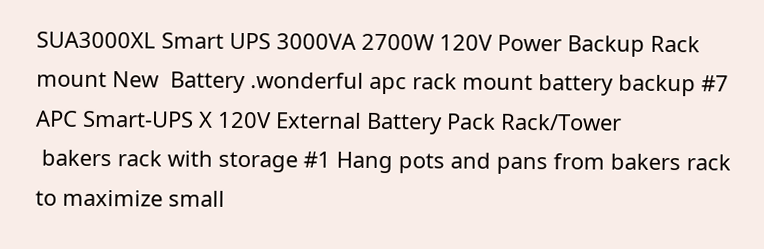SUA3000XL Smart UPS 3000VA 2700W 120V Power Backup Rack mount New  Battery .wonderful apc rack mount battery backup #7 APC Smart-UPS X 120V External Battery Pack Rack/Tower
 bakers rack with storage #1 Hang pots and pans from bakers rack to maximize small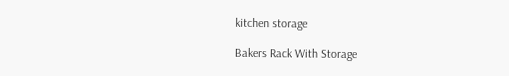kitchen storage

Bakers Rack With Storage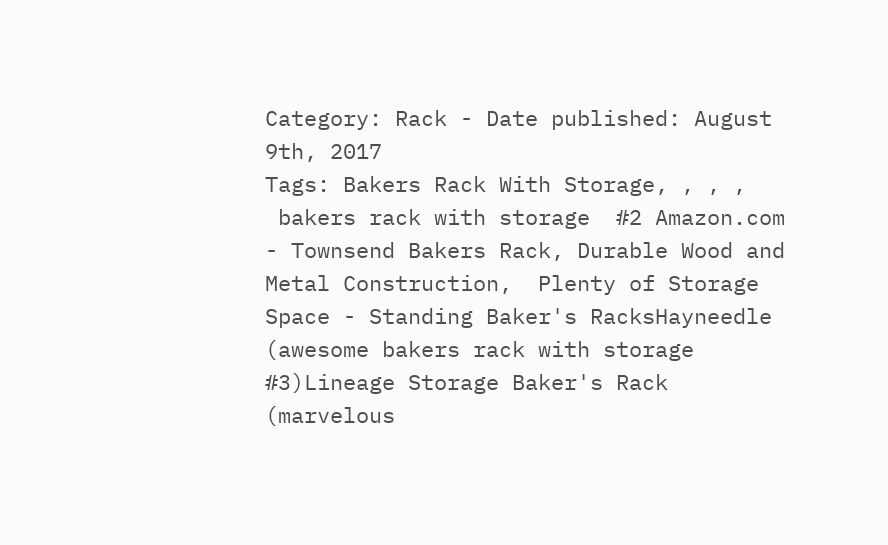Category: Rack - Date published: August 9th, 2017
Tags: Bakers Rack With Storage, , , ,
 bakers rack with storage  #2 Amazon.com - Townsend Bakers Rack, Durable Wood and Metal Construction,  Plenty of Storage Space - Standing Baker's RacksHayneedle (awesome bakers rack with storage  #3)Lineage Storage Baker's Rack (marvelous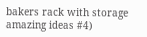bakers rack with storage amazing ideas #4)